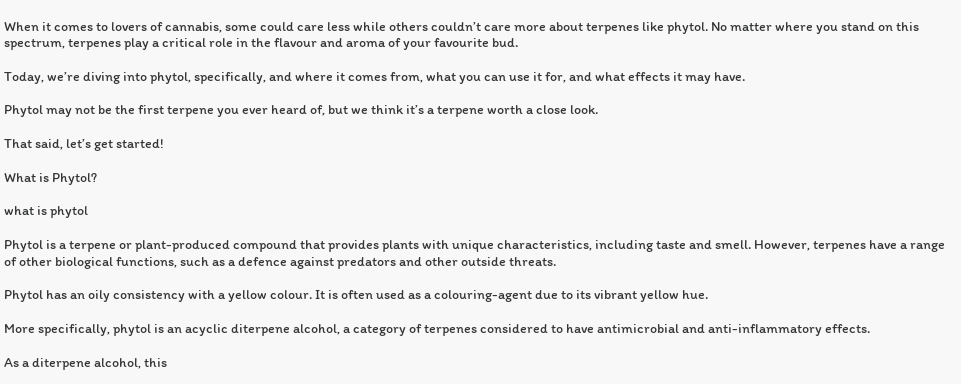When it comes to lovers of cannabis, some could care less while others couldn’t care more about terpenes like phytol. No matter where you stand on this spectrum, terpenes play a critical role in the flavour and aroma of your favourite bud.

Today, we’re diving into phytol, specifically, and where it comes from, what you can use it for, and what effects it may have.

Phytol may not be the first terpene you ever heard of, but we think it’s a terpene worth a close look.

That said, let’s get started!

What is Phytol?

what is phytol

Phytol is a terpene or plant-produced compound that provides plants with unique characteristics, including taste and smell. However, terpenes have a range of other biological functions, such as a defence against predators and other outside threats.

Phytol has an oily consistency with a yellow colour. It is often used as a colouring-agent due to its vibrant yellow hue.

More specifically, phytol is an acyclic diterpene alcohol, a category of terpenes considered to have antimicrobial and anti-inflammatory effects.

As a diterpene alcohol, this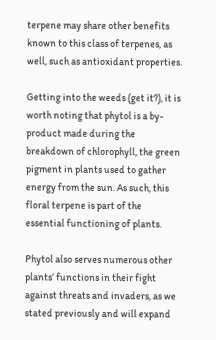terpene may share other benefits known to this class of terpenes, as well, such as antioxidant properties.

Getting into the weeds (get it?), it is worth noting that phytol is a by-product made during the breakdown of chlorophyll, the green pigment in plants used to gather energy from the sun. As such, this floral terpene is part of the essential functioning of plants.

Phytol also serves numerous other plants’ functions in their fight against threats and invaders, as we stated previously and will expand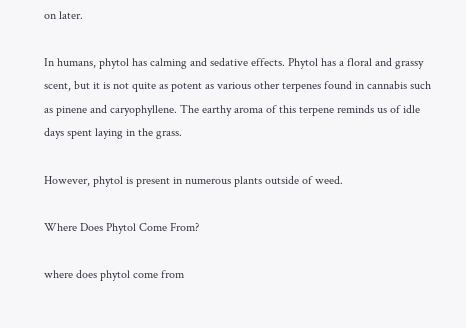on later.

In humans, phytol has calming and sedative effects. Phytol has a floral and grassy scent, but it is not quite as potent as various other terpenes found in cannabis such as pinene and caryophyllene. The earthy aroma of this terpene reminds us of idle days spent laying in the grass.

However, phytol is present in numerous plants outside of weed.

Where Does Phytol Come From?

where does phytol come from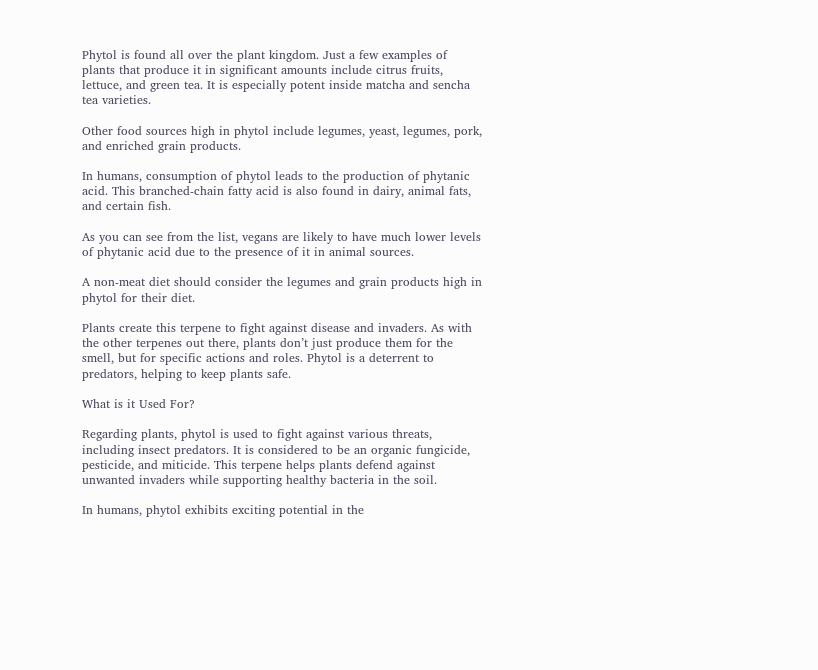Phytol is found all over the plant kingdom. Just a few examples of plants that produce it in significant amounts include citrus fruits, lettuce, and green tea. It is especially potent inside matcha and sencha tea varieties.

Other food sources high in phytol include legumes, yeast, legumes, pork, and enriched grain products.

In humans, consumption of phytol leads to the production of phytanic acid. This branched-chain fatty acid is also found in dairy, animal fats, and certain fish.

As you can see from the list, vegans are likely to have much lower levels of phytanic acid due to the presence of it in animal sources.

A non-meat diet should consider the legumes and grain products high in phytol for their diet.

Plants create this terpene to fight against disease and invaders. As with the other terpenes out there, plants don’t just produce them for the smell, but for specific actions and roles. Phytol is a deterrent to predators, helping to keep plants safe.

What is it Used For?

Regarding plants, phytol is used to fight against various threats, including insect predators. It is considered to be an organic fungicide, pesticide, and miticide. This terpene helps plants defend against unwanted invaders while supporting healthy bacteria in the soil.

In humans, phytol exhibits exciting potential in the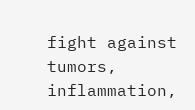fight against tumors, inflammation,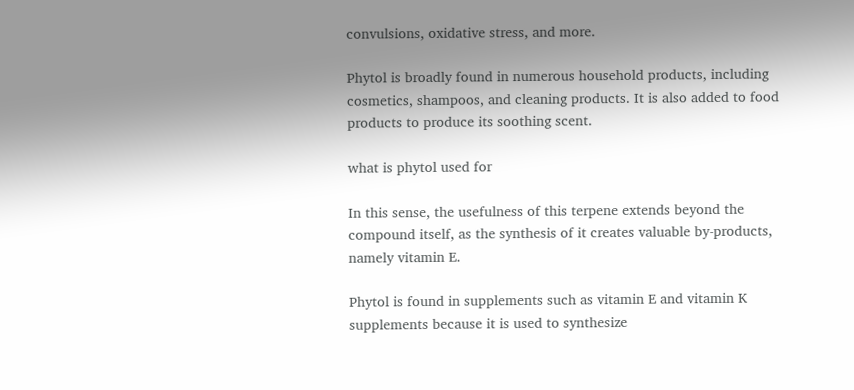convulsions, oxidative stress, and more.

Phytol is broadly found in numerous household products, including cosmetics, shampoos, and cleaning products. It is also added to food products to produce its soothing scent.

what is phytol used for

In this sense, the usefulness of this terpene extends beyond the compound itself, as the synthesis of it creates valuable by-products, namely vitamin E.

Phytol is found in supplements such as vitamin E and vitamin K supplements because it is used to synthesize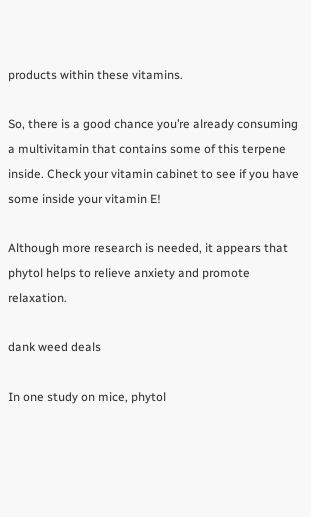products within these vitamins.

So, there is a good chance you’re already consuming a multivitamin that contains some of this terpene inside. Check your vitamin cabinet to see if you have some inside your vitamin E!

Although more research is needed, it appears that phytol helps to relieve anxiety and promote relaxation.

dank weed deals

In one study on mice, phytol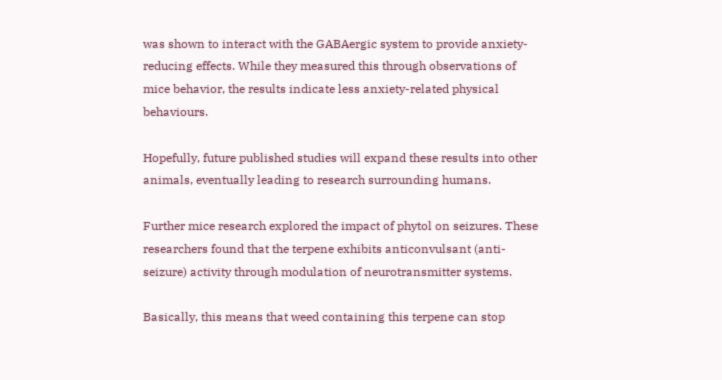was shown to interact with the GABAergic system to provide anxiety-reducing effects. While they measured this through observations of mice behavior, the results indicate less anxiety-related physical behaviours.

Hopefully, future published studies will expand these results into other animals, eventually leading to research surrounding humans.

Further mice research explored the impact of phytol on seizures. These researchers found that the terpene exhibits anticonvulsant (anti-seizure) activity through modulation of neurotransmitter systems.

Basically, this means that weed containing this terpene can stop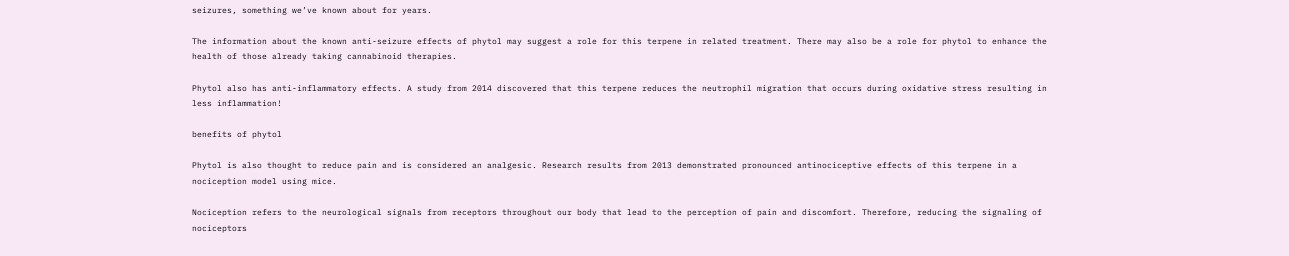seizures, something we’ve known about for years.

The information about the known anti-seizure effects of phytol may suggest a role for this terpene in related treatment. There may also be a role for phytol to enhance the health of those already taking cannabinoid therapies.

Phytol also has anti-inflammatory effects. A study from 2014 discovered that this terpene reduces the neutrophil migration that occurs during oxidative stress resulting in less inflammation!

benefits of phytol

Phytol is also thought to reduce pain and is considered an analgesic. Research results from 2013 demonstrated pronounced antinociceptive effects of this terpene in a nociception model using mice.

Nociception refers to the neurological signals from receptors throughout our body that lead to the perception of pain and discomfort. Therefore, reducing the signaling of nociceptors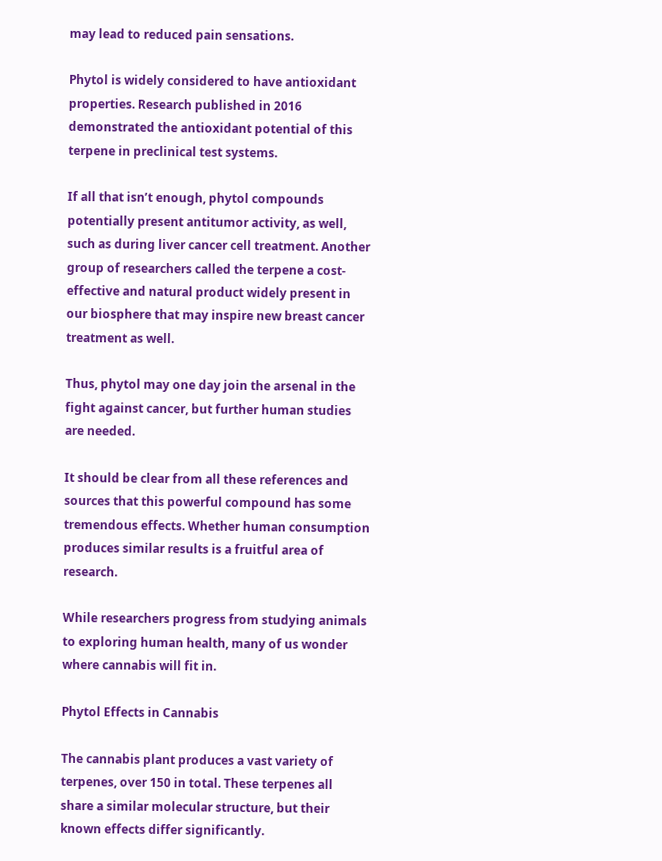may lead to reduced pain sensations.

Phytol is widely considered to have antioxidant properties. Research published in 2016 demonstrated the antioxidant potential of this terpene in preclinical test systems.

If all that isn’t enough, phytol compounds potentially present antitumor activity, as well, such as during liver cancer cell treatment. Another group of researchers called the terpene a cost-effective and natural product widely present in our biosphere that may inspire new breast cancer treatment as well.

Thus, phytol may one day join the arsenal in the fight against cancer, but further human studies are needed.

It should be clear from all these references and sources that this powerful compound has some tremendous effects. Whether human consumption produces similar results is a fruitful area of research.

While researchers progress from studying animals to exploring human health, many of us wonder where cannabis will fit in.

Phytol Effects in Cannabis

The cannabis plant produces a vast variety of terpenes, over 150 in total. These terpenes all share a similar molecular structure, but their known effects differ significantly.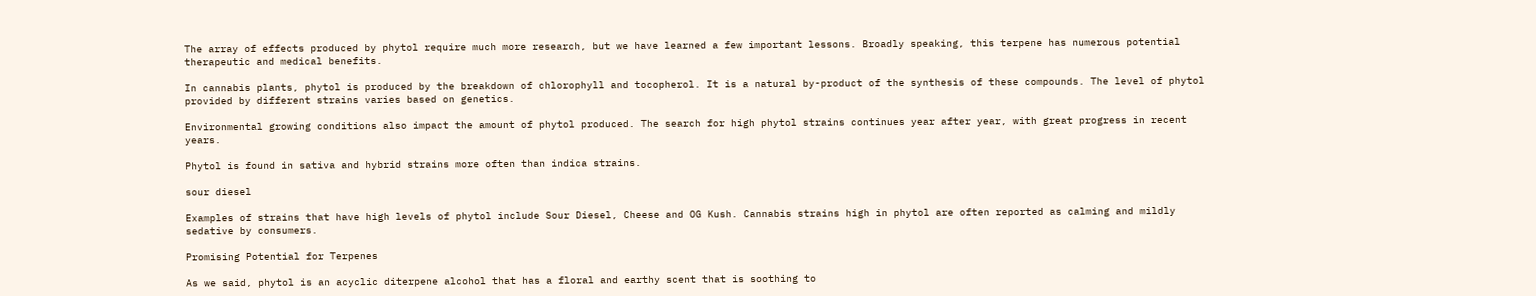The array of effects produced by phytol require much more research, but we have learned a few important lessons. Broadly speaking, this terpene has numerous potential therapeutic and medical benefits.

In cannabis plants, phytol is produced by the breakdown of chlorophyll and tocopherol. It is a natural by-product of the synthesis of these compounds. The level of phytol provided by different strains varies based on genetics.

Environmental growing conditions also impact the amount of phytol produced. The search for high phytol strains continues year after year, with great progress in recent years.

Phytol is found in sativa and hybrid strains more often than indica strains.

sour diesel

Examples of strains that have high levels of phytol include Sour Diesel, Cheese and OG Kush. Cannabis strains high in phytol are often reported as calming and mildly sedative by consumers.

Promising Potential for Terpenes

As we said, phytol is an acyclic diterpene alcohol that has a floral and earthy scent that is soothing to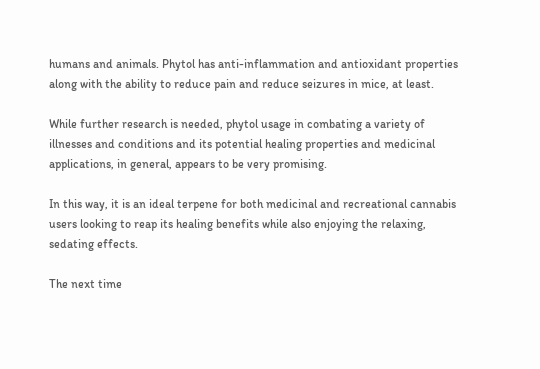humans and animals. Phytol has anti-inflammation and antioxidant properties along with the ability to reduce pain and reduce seizures in mice, at least.

While further research is needed, phytol usage in combating a variety of illnesses and conditions and its potential healing properties and medicinal applications, in general, appears to be very promising.

In this way, it is an ideal terpene for both medicinal and recreational cannabis users looking to reap its healing benefits while also enjoying the relaxing, sedating effects.

The next time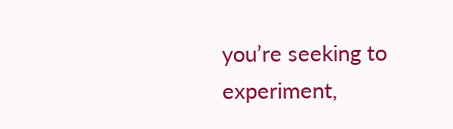you’re seeking to experiment,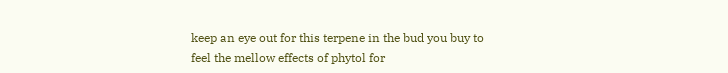keep an eye out for this terpene in the bud you buy to feel the mellow effects of phytol for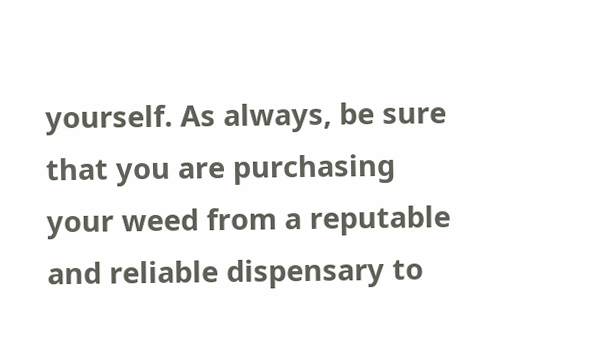yourself. As always, be sure that you are purchasing your weed from a reputable and reliable dispensary to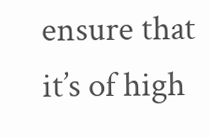ensure that it’s of high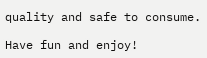quality and safe to consume.

Have fun and enjoy!